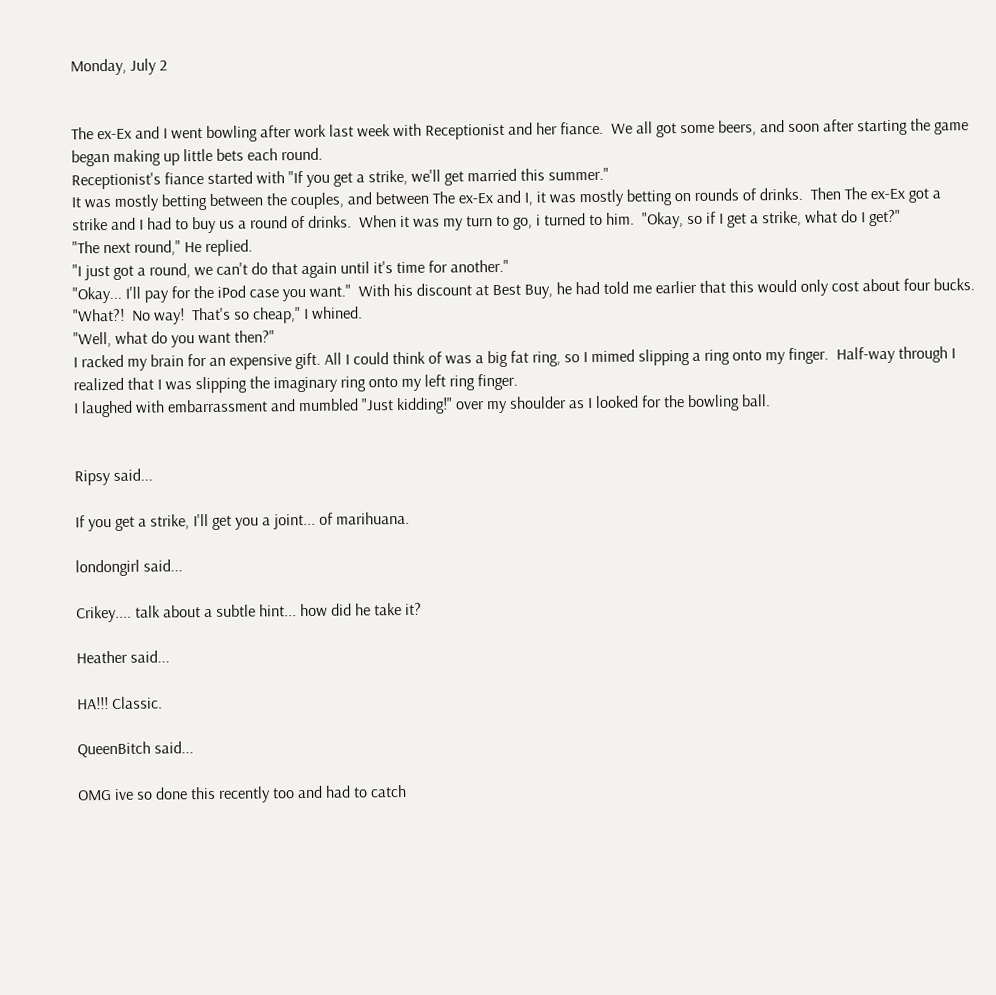Monday, July 2


The ex-Ex and I went bowling after work last week with Receptionist and her fiance.  We all got some beers, and soon after starting the game began making up little bets each round.
Receptionist's fiance started with "If you get a strike, we'll get married this summer."
It was mostly betting between the couples, and between The ex-Ex and I, it was mostly betting on rounds of drinks.  Then The ex-Ex got a strike and I had to buy us a round of drinks.  When it was my turn to go, i turned to him.  "Okay, so if I get a strike, what do I get?"
"The next round," He replied.
"I just got a round, we can't do that again until it's time for another."
"Okay... I'll pay for the iPod case you want."  With his discount at Best Buy, he had told me earlier that this would only cost about four bucks.
"What?!  No way!  That's so cheap," I whined.
"Well, what do you want then?"
I racked my brain for an expensive gift. All I could think of was a big fat ring, so I mimed slipping a ring onto my finger.  Half-way through I realized that I was slipping the imaginary ring onto my left ring finger.
I laughed with embarrassment and mumbled "Just kidding!" over my shoulder as I looked for the bowling ball.


Ripsy said...

If you get a strike, I'll get you a joint... of marihuana.

londongirl said...

Crikey.... talk about a subtle hint... how did he take it?

Heather said...

HA!!! Classic.

QueenBitch said...

OMG ive so done this recently too and had to catch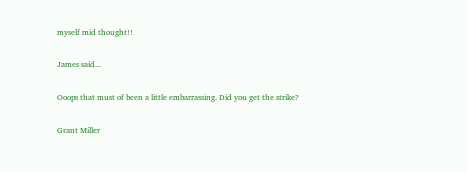myself mid thought!!

James said...

Ooops that must of been a little embarrassing. Did you get the strike?

Grant Miller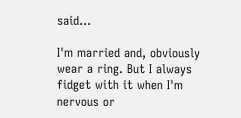said...

I'm married and, obviously wear a ring. But I always fidget with it when I'm nervous or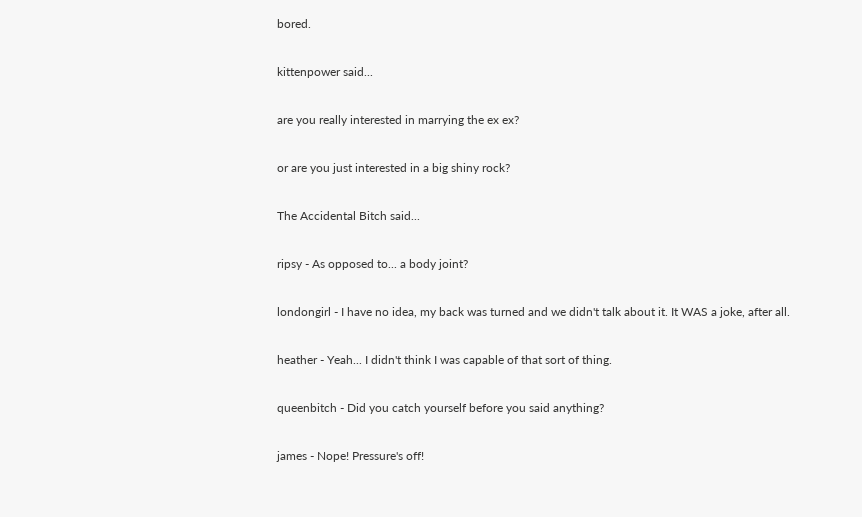bored.

kittenpower said...

are you really interested in marrying the ex ex?

or are you just interested in a big shiny rock?

The Accidental Bitch said...

ripsy - As opposed to... a body joint?

londongirl - I have no idea, my back was turned and we didn't talk about it. It WAS a joke, after all.

heather - Yeah... I didn't think I was capable of that sort of thing.

queenbitch - Did you catch yourself before you said anything?

james - Nope! Pressure's off!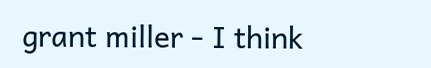grant miller - I think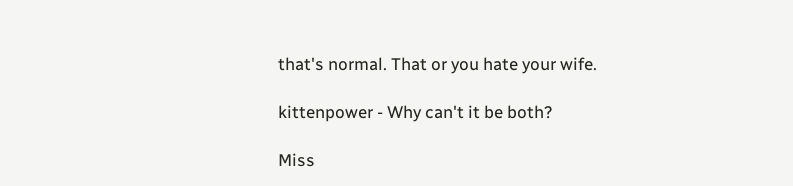that's normal. That or you hate your wife.

kittenpower - Why can't it be both?

Miss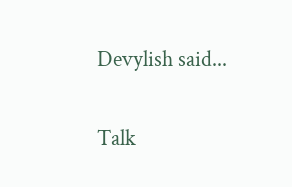Devylish said...

Talk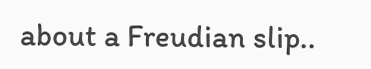about a Freudian slip..